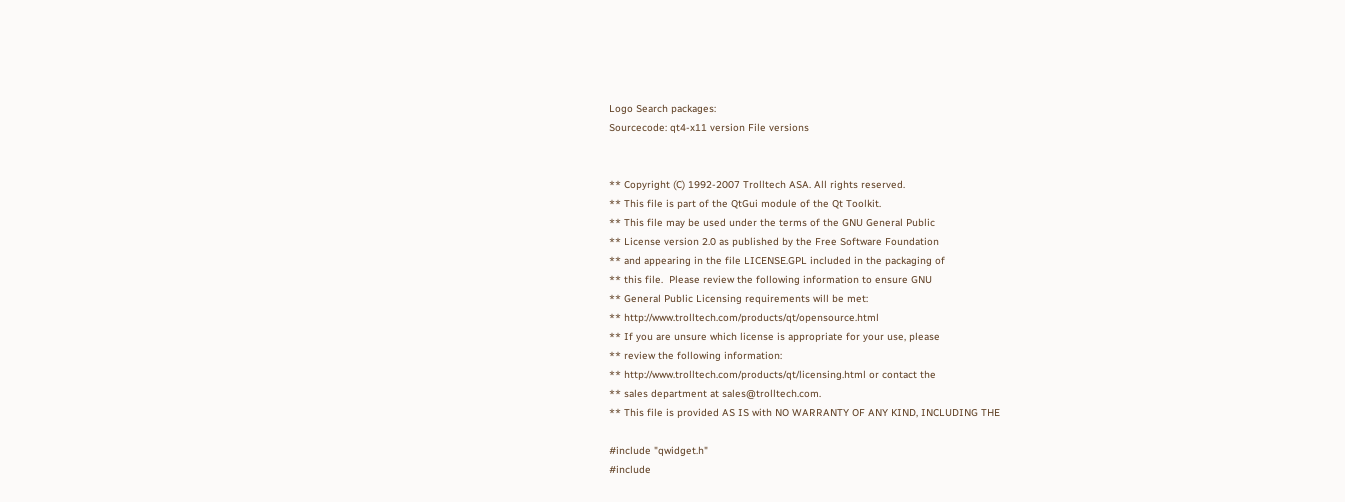Logo Search packages:
Sourcecode: qt4-x11 version File versions


** Copyright (C) 1992-2007 Trolltech ASA. All rights reserved.
** This file is part of the QtGui module of the Qt Toolkit.
** This file may be used under the terms of the GNU General Public
** License version 2.0 as published by the Free Software Foundation
** and appearing in the file LICENSE.GPL included in the packaging of
** this file.  Please review the following information to ensure GNU
** General Public Licensing requirements will be met:
** http://www.trolltech.com/products/qt/opensource.html
** If you are unsure which license is appropriate for your use, please
** review the following information:
** http://www.trolltech.com/products/qt/licensing.html or contact the
** sales department at sales@trolltech.com.
** This file is provided AS IS with NO WARRANTY OF ANY KIND, INCLUDING THE

#include "qwidget.h"
#include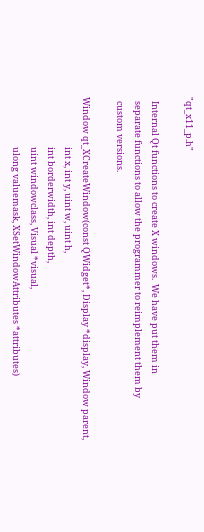"qt_x11_p.h"

  Internal Qt functions to create X windows.  We have put them in
  separate functions to allow the programmer to reimplement them by
  custom versions.

Window qt_XCreateWindow(const QWidget*, Display *display, Window parent,
                         int x, int y, uint w, uint h,
                         int borderwidth, int depth,
                         uint windowclass, Visual *visual,
                         ulong valuemask, XSetWindowAttributes *attributes)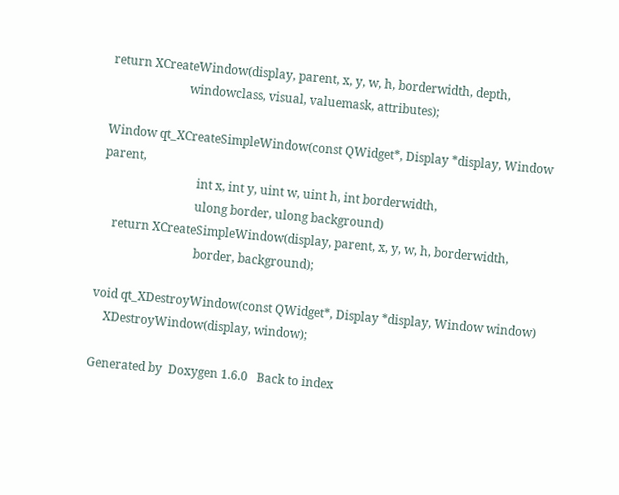return XCreateWindow(display, parent, x, y, w, h, borderwidth, depth,
                          windowclass, visual, valuemask, attributes);

Window qt_XCreateSimpleWindow(const QWidget*, Display *display, Window parent,
                               int x, int y, uint w, uint h, int borderwidth,
                               ulong border, ulong background)
    return XCreateSimpleWindow(display, parent, x, y, w, h, borderwidth,
                                border, background);

void qt_XDestroyWindow(const QWidget*, Display *display, Window window)
    XDestroyWindow(display, window);

Generated by  Doxygen 1.6.0   Back to index